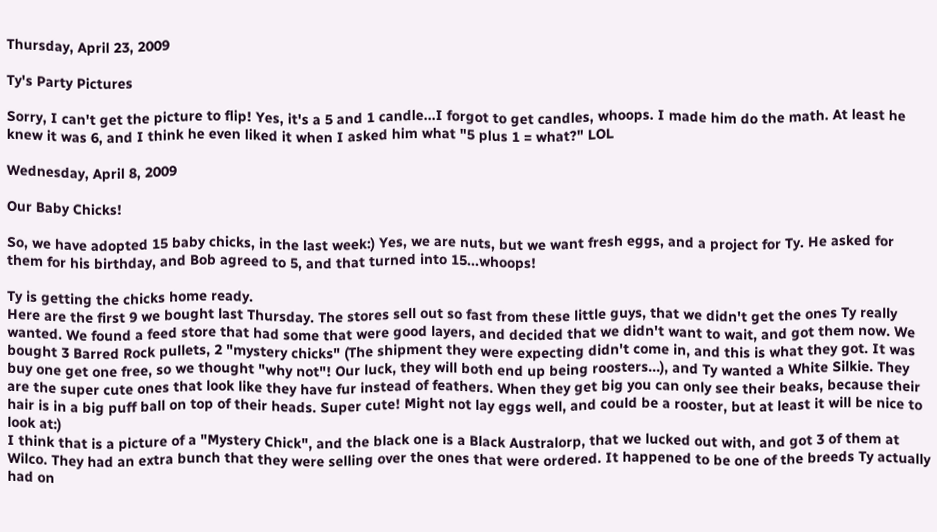Thursday, April 23, 2009

Ty's Party Pictures

Sorry, I can't get the picture to flip! Yes, it's a 5 and 1 candle...I forgot to get candles, whoops. I made him do the math. At least he knew it was 6, and I think he even liked it when I asked him what "5 plus 1 = what?" LOL

Wednesday, April 8, 2009

Our Baby Chicks!

So, we have adopted 15 baby chicks, in the last week:) Yes, we are nuts, but we want fresh eggs, and a project for Ty. He asked for them for his birthday, and Bob agreed to 5, and that turned into 15...whoops!

Ty is getting the chicks home ready.
Here are the first 9 we bought last Thursday. The stores sell out so fast from these little guys, that we didn't get the ones Ty really wanted. We found a feed store that had some that were good layers, and decided that we didn't want to wait, and got them now. We bought 3 Barred Rock pullets, 2 "mystery chicks" (The shipment they were expecting didn't come in, and this is what they got. It was buy one get one free, so we thought "why not"! Our luck, they will both end up being roosters...), and Ty wanted a White Silkie. They are the super cute ones that look like they have fur instead of feathers. When they get big you can only see their beaks, because their hair is in a big puff ball on top of their heads. Super cute! Might not lay eggs well, and could be a rooster, but at least it will be nice to look at:)
I think that is a picture of a "Mystery Chick", and the black one is a Black Australorp, that we lucked out with, and got 3 of them at Wilco. They had an extra bunch that they were selling over the ones that were ordered. It happened to be one of the breeds Ty actually had on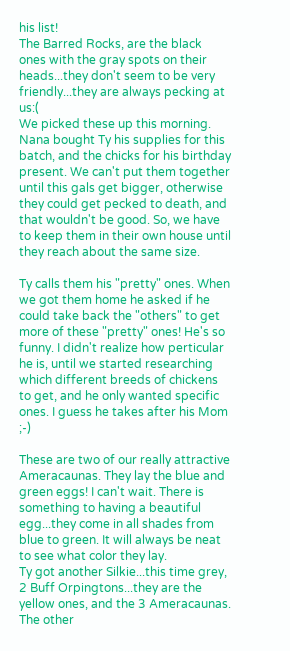his list!
The Barred Rocks, are the black ones with the gray spots on their heads...they don't seem to be very friendly...they are always pecking at us:(
We picked these up this morning. Nana bought Ty his supplies for this batch, and the chicks for his birthday present. We can't put them together until this gals get bigger, otherwise they could get pecked to death, and that wouldn't be good. So, we have to keep them in their own house until they reach about the same size.

Ty calls them his "pretty" ones. When we got them home he asked if he could take back the "others" to get more of these "pretty" ones! He's so funny. I didn't realize how perticular he is, until we started researching which different breeds of chickens to get, and he only wanted specific ones. I guess he takes after his Mom ;-)

These are two of our really attractive Ameracaunas. They lay the blue and green eggs! I can't wait. There is something to having a beautiful egg...they come in all shades from blue to green. It will always be neat to see what color they lay.
Ty got another Silkie...this time grey, 2 Buff Orpingtons...they are the yellow ones, and the 3 Ameracaunas. The other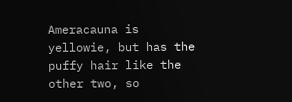Ameracauna is yellowie, but has the puffy hair like the other two, so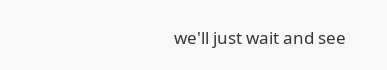we'll just wait and see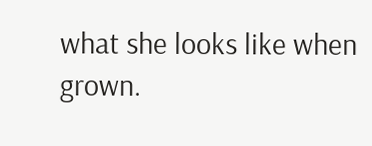what she looks like when grown.